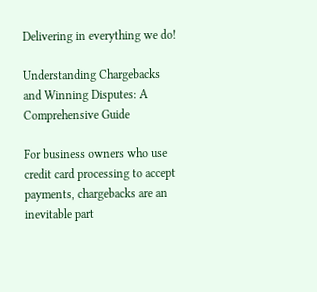Delivering in everything we do!

Understanding Chargebacks and Winning Disputes: A Comprehensive Guide

For business owners who use credit card processing to accept payments, chargebacks are an inevitable part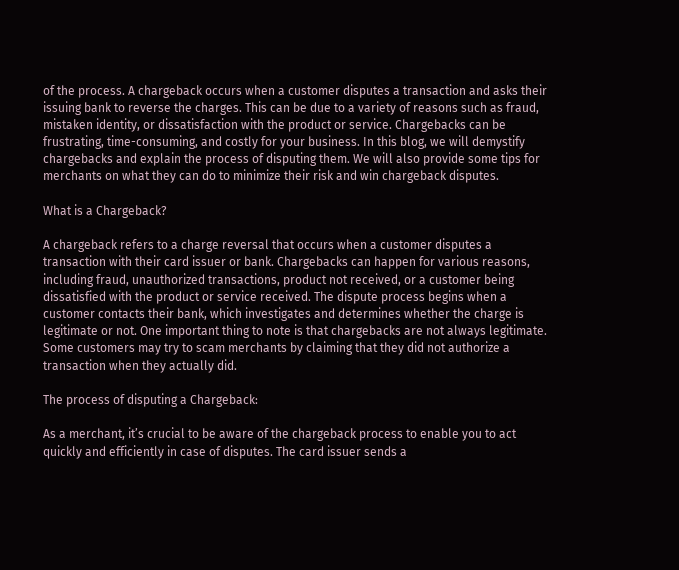of the process. A chargeback occurs when a customer disputes a transaction and asks their issuing bank to reverse the charges. This can be due to a variety of reasons such as fraud, mistaken identity, or dissatisfaction with the product or service. Chargebacks can be frustrating, time-consuming, and costly for your business. In this blog, we will demystify chargebacks and explain the process of disputing them. We will also provide some tips for merchants on what they can do to minimize their risk and win chargeback disputes.

What is a Chargeback?

A chargeback refers to a charge reversal that occurs when a customer disputes a transaction with their card issuer or bank. Chargebacks can happen for various reasons, including fraud, unauthorized transactions, product not received, or a customer being dissatisfied with the product or service received. The dispute process begins when a customer contacts their bank, which investigates and determines whether the charge is legitimate or not. One important thing to note is that chargebacks are not always legitimate. Some customers may try to scam merchants by claiming that they did not authorize a transaction when they actually did.

The process of disputing a Chargeback:

As a merchant, it’s crucial to be aware of the chargeback process to enable you to act quickly and efficiently in case of disputes. The card issuer sends a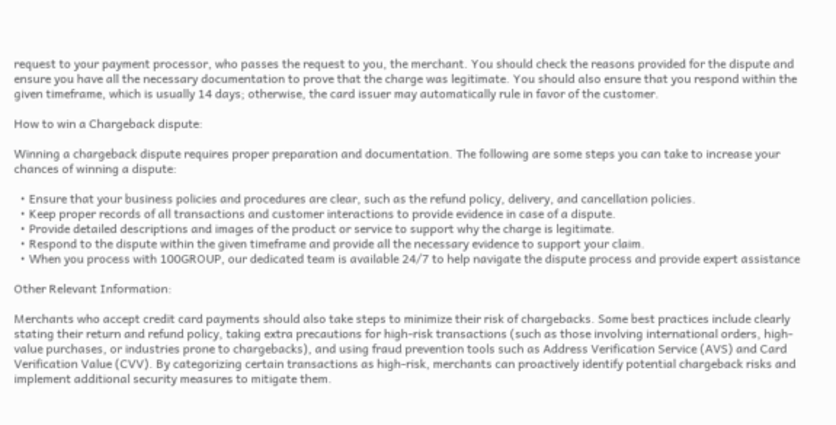request to your payment processor, who passes the request to you, the merchant. You should check the reasons provided for the dispute and ensure you have all the necessary documentation to prove that the charge was legitimate. You should also ensure that you respond within the given timeframe, which is usually 14 days; otherwise, the card issuer may automatically rule in favor of the customer.

How to win a Chargeback dispute:

Winning a chargeback dispute requires proper preparation and documentation. The following are some steps you can take to increase your chances of winning a dispute:

  • Ensure that your business policies and procedures are clear, such as the refund policy, delivery, and cancellation policies.
  • Keep proper records of all transactions and customer interactions to provide evidence in case of a dispute.
  • Provide detailed descriptions and images of the product or service to support why the charge is legitimate.
  • Respond to the dispute within the given timeframe and provide all the necessary evidence to support your claim.
  • When you process with 100GROUP, our dedicated team is available 24/7 to help navigate the dispute process and provide expert assistance

Other Relevant Information:

Merchants who accept credit card payments should also take steps to minimize their risk of chargebacks. Some best practices include clearly stating their return and refund policy, taking extra precautions for high-risk transactions (such as those involving international orders, high-value purchases, or industries prone to chargebacks), and using fraud prevention tools such as Address Verification Service (AVS) and Card Verification Value (CVV). By categorizing certain transactions as high-risk, merchants can proactively identify potential chargeback risks and implement additional security measures to mitigate them.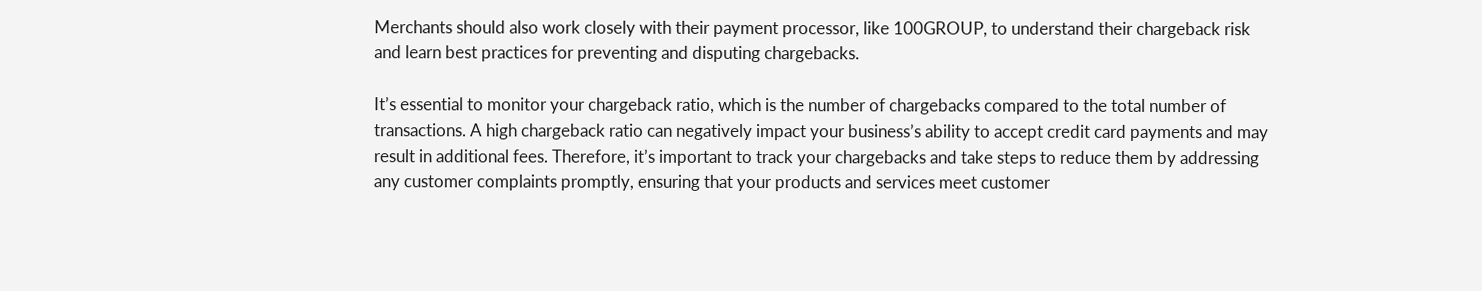Merchants should also work closely with their payment processor, like 100GROUP, to understand their chargeback risk and learn best practices for preventing and disputing chargebacks.

It’s essential to monitor your chargeback ratio, which is the number of chargebacks compared to the total number of transactions. A high chargeback ratio can negatively impact your business’s ability to accept credit card payments and may result in additional fees. Therefore, it’s important to track your chargebacks and take steps to reduce them by addressing any customer complaints promptly, ensuring that your products and services meet customer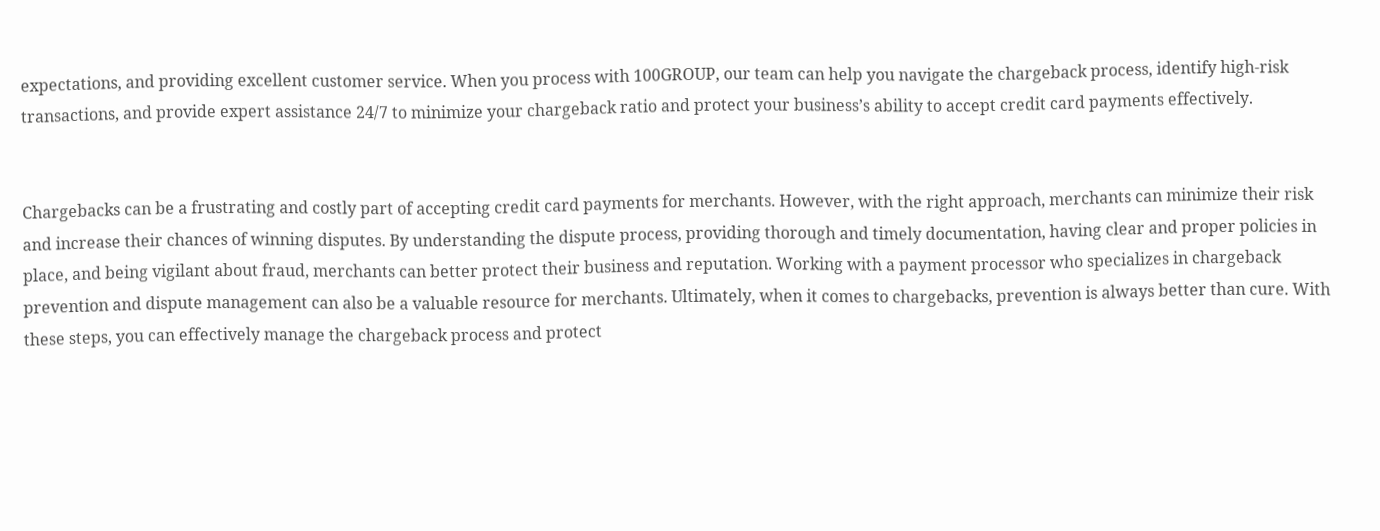expectations, and providing excellent customer service. When you process with 100GROUP, our team can help you navigate the chargeback process, identify high-risk transactions, and provide expert assistance 24/7 to minimize your chargeback ratio and protect your business’s ability to accept credit card payments effectively.


Chargebacks can be a frustrating and costly part of accepting credit card payments for merchants. However, with the right approach, merchants can minimize their risk and increase their chances of winning disputes. By understanding the dispute process, providing thorough and timely documentation, having clear and proper policies in place, and being vigilant about fraud, merchants can better protect their business and reputation. Working with a payment processor who specializes in chargeback prevention and dispute management can also be a valuable resource for merchants. Ultimately, when it comes to chargebacks, prevention is always better than cure. With these steps, you can effectively manage the chargeback process and protect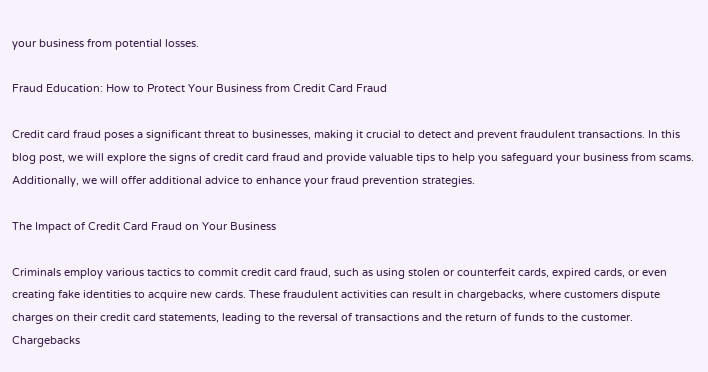your business from potential losses.

Fraud Education: How to Protect Your Business from Credit Card Fraud

Credit card fraud poses a significant threat to businesses, making it crucial to detect and prevent fraudulent transactions. In this blog post, we will explore the signs of credit card fraud and provide valuable tips to help you safeguard your business from scams. Additionally, we will offer additional advice to enhance your fraud prevention strategies.

The Impact of Credit Card Fraud on Your Business

Criminals employ various tactics to commit credit card fraud, such as using stolen or counterfeit cards, expired cards, or even creating fake identities to acquire new cards. These fraudulent activities can result in chargebacks, where customers dispute charges on their credit card statements, leading to the reversal of transactions and the return of funds to the customer. Chargebacks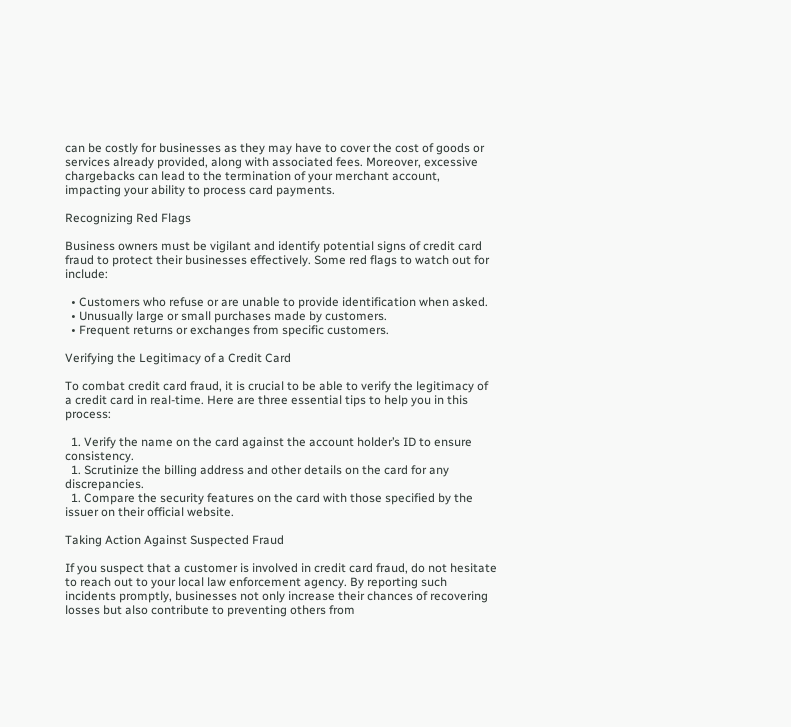can be costly for businesses as they may have to cover the cost of goods or services already provided, along with associated fees. Moreover, excessive chargebacks can lead to the termination of your merchant account, impacting your ability to process card payments.

Recognizing Red Flags

Business owners must be vigilant and identify potential signs of credit card fraud to protect their businesses effectively. Some red flags to watch out for include:

  • Customers who refuse or are unable to provide identification when asked.
  • Unusually large or small purchases made by customers.
  • Frequent returns or exchanges from specific customers.

Verifying the Legitimacy of a Credit Card

To combat credit card fraud, it is crucial to be able to verify the legitimacy of a credit card in real-time. Here are three essential tips to help you in this process:

  1. Verify the name on the card against the account holder’s ID to ensure consistency.
  1. Scrutinize the billing address and other details on the card for any discrepancies.
  1. Compare the security features on the card with those specified by the issuer on their official website.

Taking Action Against Suspected Fraud

If you suspect that a customer is involved in credit card fraud, do not hesitate to reach out to your local law enforcement agency. By reporting such incidents promptly, businesses not only increase their chances of recovering losses but also contribute to preventing others from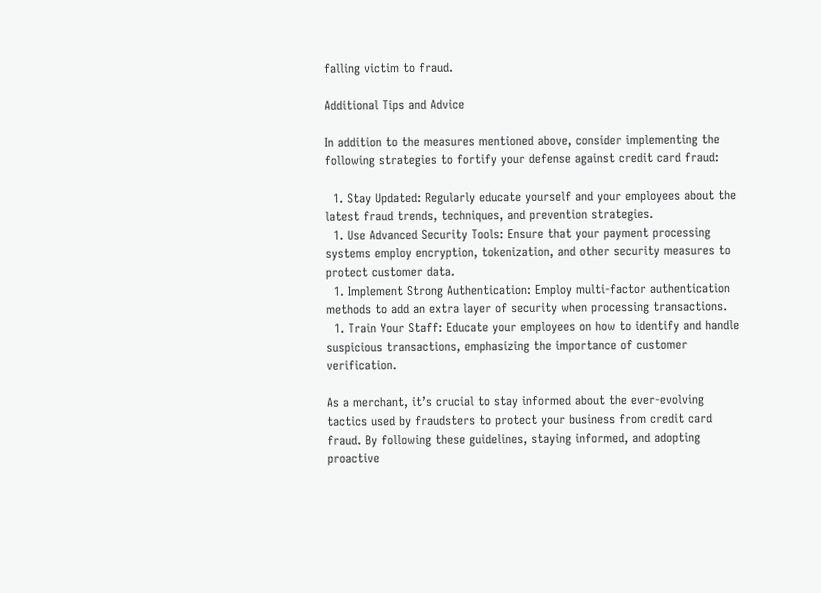falling victim to fraud.

Additional Tips and Advice

In addition to the measures mentioned above, consider implementing the following strategies to fortify your defense against credit card fraud:

  1. Stay Updated: Regularly educate yourself and your employees about the latest fraud trends, techniques, and prevention strategies.
  1. Use Advanced Security Tools: Ensure that your payment processing systems employ encryption, tokenization, and other security measures to protect customer data.
  1. Implement Strong Authentication: Employ multi-factor authentication methods to add an extra layer of security when processing transactions.
  1. Train Your Staff: Educate your employees on how to identify and handle suspicious transactions, emphasizing the importance of customer verification.

As a merchant, it’s crucial to stay informed about the ever-evolving tactics used by fraudsters to protect your business from credit card fraud. By following these guidelines, staying informed, and adopting proactive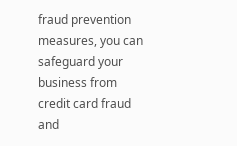fraud prevention measures, you can safeguard your business from credit card fraud and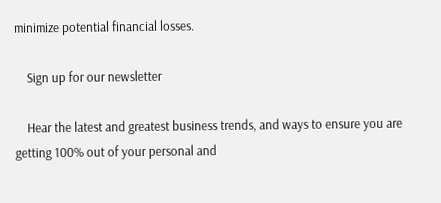minimize potential financial losses.

    Sign up for our newsletter

    Hear the latest and greatest business trends, and ways to ensure you are getting 100% out of your personal and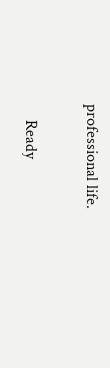professional life.

    Ready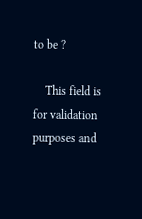to be ?

    This field is for validation purposes and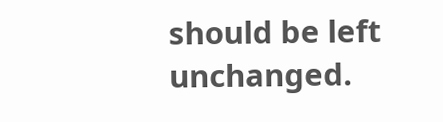should be left unchanged.